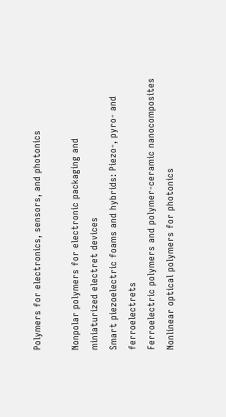Polymers for electronics, sensors, and photonics

Nonpolar polymers for electronic packaging and
miniaturized electret devices
Smart piezoelectric foams and hybrids: Piezo-, pyro- and ferroelectrets
Ferroelectric polymers and polymer-ceramic nanocomposites
Nonlinear optical polymers for photonics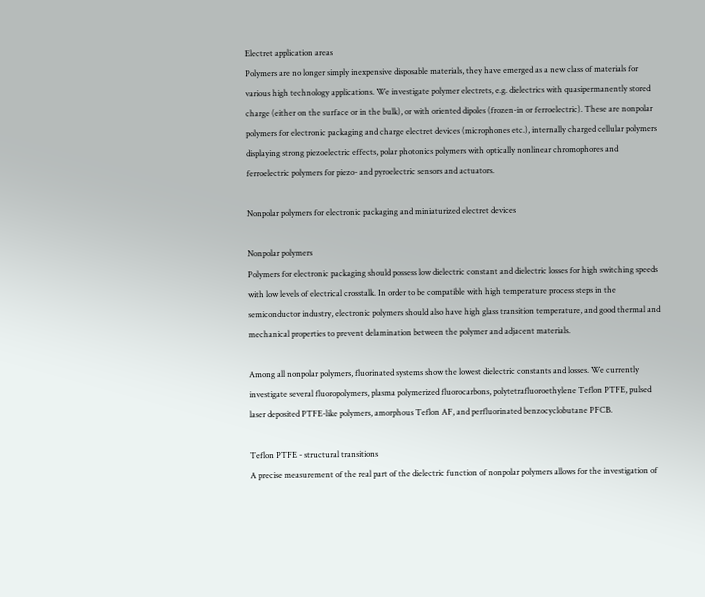Electret application areas
Polymers are no longer simply inexpensive disposable materials, they have emerged as a new class of materials for various high technology applications. We investigate polymer electrets, e.g. dielectrics with quasipermanently stored charge (either on the surface or in the bulk), or with oriented dipoles (frozen-in or ferroelectric). These are nonpolar polymers for electronic packaging and charge electret devices (microphones etc.), internally charged cellular polymers displaying strong piezoelectric effects, polar photonics polymers with optically nonlinear chromophores and ferroelectric polymers for piezo- and pyroelectric sensors and actuators.

Nonpolar polymers for electronic packaging and miniaturized electret devices

Nonpolar polymers
Polymers for electronic packaging should possess low dielectric constant and dielectric losses for high switching speeds with low levels of electrical crosstalk. In order to be compatible with high temperature process steps in the semiconductor industry, electronic polymers should also have high glass transition temperature, and good thermal and mechanical properties to prevent delamination between the polymer and adjacent materials.

Among all nonpolar polymers, fluorinated systems show the lowest dielectric constants and losses. We currently investigate several fluoropolymers, plasma polymerized fluorocarbons, polytetrafluoroethylene Teflon PTFE, pulsed laser deposited PTFE-like polymers, amorphous Teflon AF, and perfluorinated benzocyclobutane PFCB.

Teflon PTFE - structural transitions
A precise measurement of the real part of the dielectric function of nonpolar polymers allows for the investigation of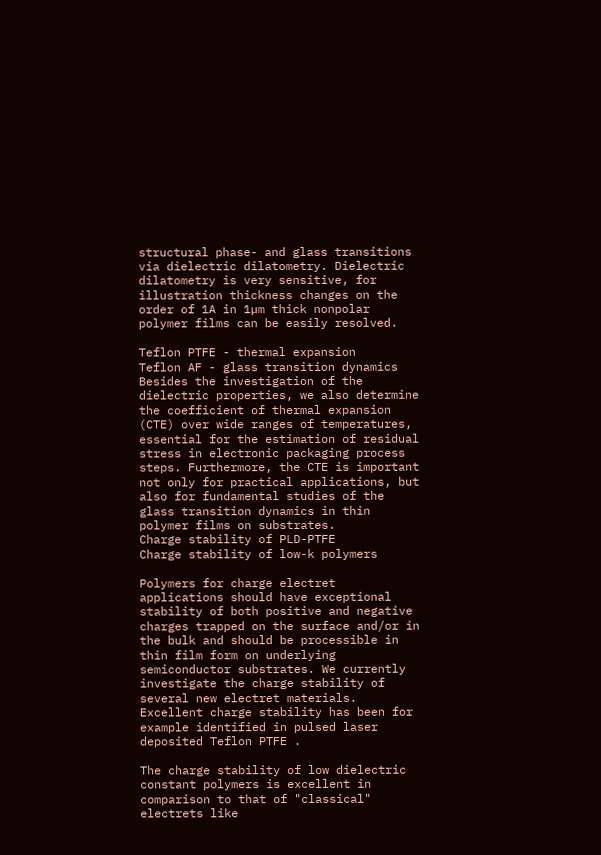structural phase- and glass transitions via dielectric dilatometry. Dielectric dilatometry is very sensitive, for illustration thickness changes on the order of 1A in 1µm thick nonpolar polymer films can be easily resolved.

Teflon PTFE - thermal expansion
Teflon AF - glass transition dynamics
Besides the investigation of the dielectric properties, we also determine the coefficient of thermal expansion (CTE) over wide ranges of temperatures, essential for the estimation of residual stress in electronic packaging process steps. Furthermore, the CTE is important not only for practical applications, but also for fundamental studies of the glass transition dynamics in thin polymer films on substrates.
Charge stability of PLD-PTFE
Charge stability of low-k polymers

Polymers for charge electret applications should have exceptional stability of both positive and negative charges trapped on the surface and/or in the bulk and should be processible in thin film form on underlying semiconductor substrates. We currently investigate the charge stability of several new electret materials. Excellent charge stability has been for example identified in pulsed laser deposited Teflon PTFE .

The charge stability of low dielectric constant polymers is excellent in comparison to that of "classical" electrets like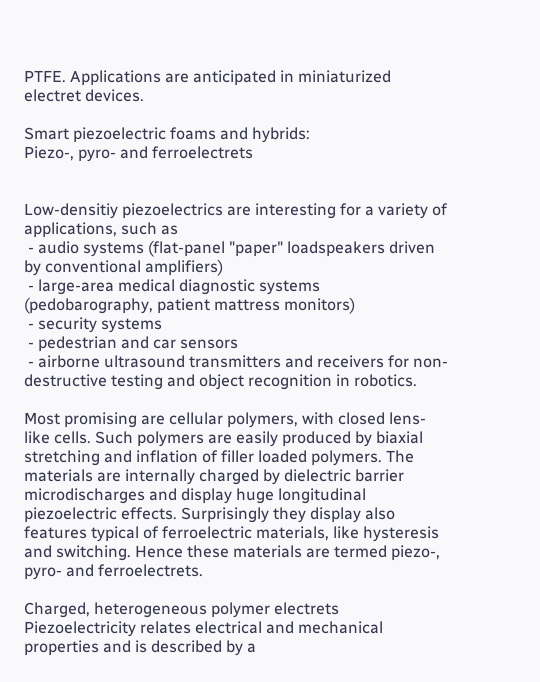PTFE. Applications are anticipated in miniaturized electret devices.

Smart piezoelectric foams and hybrids:
Piezo-, pyro- and ferroelectrets


Low-densitiy piezoelectrics are interesting for a variety of applications, such as
 - audio systems (flat-panel "paper" loadspeakers driven by conventional amplifiers)
 - large-area medical diagnostic systems (pedobarography, patient mattress monitors)
 - security systems
 - pedestrian and car sensors
 - airborne ultrasound transmitters and receivers for non-destructive testing and object recognition in robotics.

Most promising are cellular polymers, with closed lens-like cells. Such polymers are easily produced by biaxial stretching and inflation of filler loaded polymers. The materials are internally charged by dielectric barrier microdischarges and display huge longitudinal piezoelectric effects. Surprisingly they display also features typical of ferroelectric materials, like hysteresis and switching. Hence these materials are termed piezo-, pyro- and ferroelectrets.

Charged, heterogeneous polymer electrets
Piezoelectricity relates electrical and mechanical properties and is described by a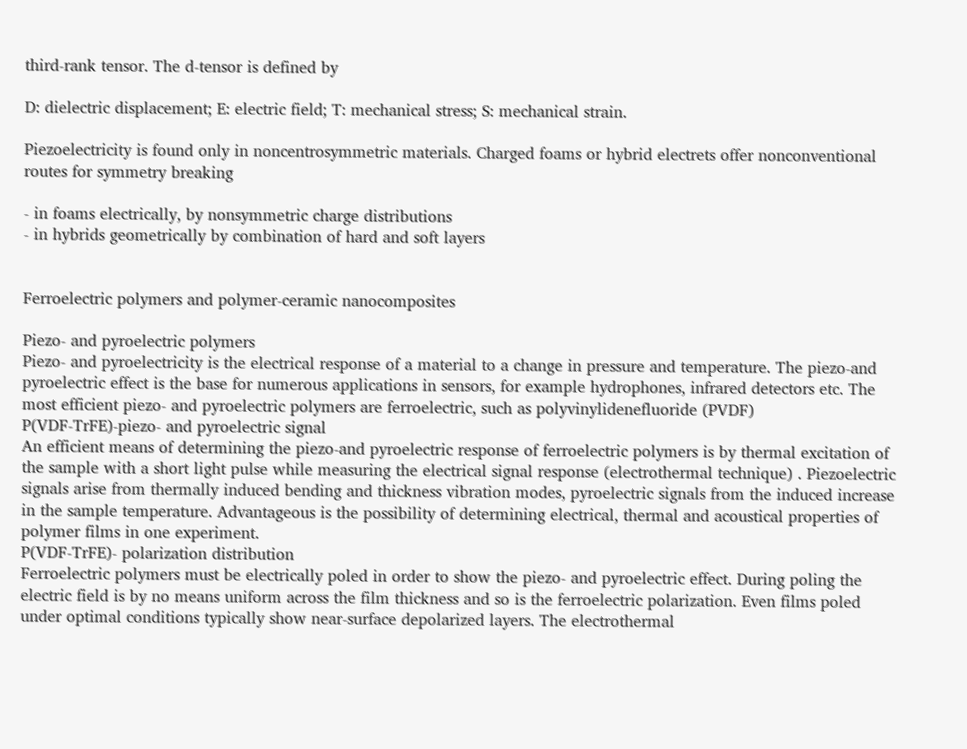third-rank tensor. The d-tensor is defined by

D: dielectric displacement; E: electric field; T: mechanical stress; S: mechanical strain.

Piezoelectricity is found only in noncentrosymmetric materials. Charged foams or hybrid electrets offer nonconventional routes for symmetry breaking

- in foams electrically, by nonsymmetric charge distributions
- in hybrids geometrically by combination of hard and soft layers


Ferroelectric polymers and polymer-ceramic nanocomposites

Piezo- and pyroelectric polymers
Piezo- and pyroelectricity is the electrical response of a material to a change in pressure and temperature. The piezo-and pyroelectric effect is the base for numerous applications in sensors, for example hydrophones, infrared detectors etc. The most efficient piezo- and pyroelectric polymers are ferroelectric, such as polyvinylidenefluoride (PVDF)
P(VDF-TrFE)-piezo- and pyroelectric signal
An efficient means of determining the piezo-and pyroelectric response of ferroelectric polymers is by thermal excitation of the sample with a short light pulse while measuring the electrical signal response (electrothermal technique) . Piezoelectric signals arise from thermally induced bending and thickness vibration modes, pyroelectric signals from the induced increase in the sample temperature. Advantageous is the possibility of determining electrical, thermal and acoustical properties of polymer films in one experiment.
P(VDF-TrFE)- polarization distribution
Ferroelectric polymers must be electrically poled in order to show the piezo- and pyroelectric effect. During poling the electric field is by no means uniform across the film thickness and so is the ferroelectric polarization. Even films poled under optimal conditions typically show near-surface depolarized layers. The electrothermal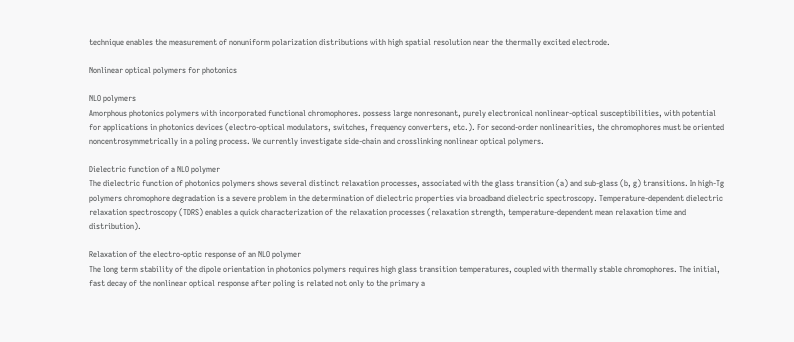technique enables the measurement of nonuniform polarization distributions with high spatial resolution near the thermally excited electrode.

Nonlinear optical polymers for photonics

NLO polymers
Amorphous photonics polymers with incorporated functional chromophores. possess large nonresonant, purely electronical nonlinear-optical susceptibilities, with potential for applications in photonics devices (electro-optical modulators, switches, frequency converters, etc.). For second-order nonlinearities, the chromophores must be oriented noncentrosymmetrically in a poling process. We currently investigate side-chain and crosslinking nonlinear optical polymers.

Dielectric function of a NLO polymer
The dielectric function of photonics polymers shows several distinct relaxation processes, associated with the glass transition (a) and sub-glass (b, g) transitions. In high-Tg polymers chromophore degradation is a severe problem in the determination of dielectric properties via broadband dielectric spectroscopy. Temperature-dependent dielectric relaxation spectroscopy (TDRS) enables a quick characterization of the relaxation processes (relaxation strength, temperature-dependent mean relaxation time and distribution).

Relaxation of the electro-optic response of an NLO polymer
The long term stability of the dipole orientation in photonics polymers requires high glass transition temperatures, coupled with thermally stable chromophores. The initial, fast decay of the nonlinear optical response after poling is related not only to the primary a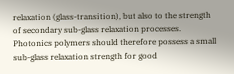relaxation (glass-transition), but also to the strength of secondary sub-glass relaxation processes. Photonics polymers should therefore possess a small sub-glass relaxation strength for good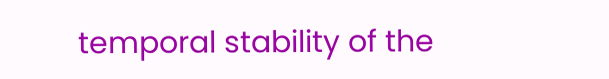temporal stability of the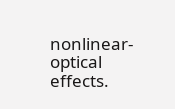nonlinear-optical effects.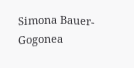Simona Bauer-Gogonea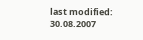last modified: 30.08.2007